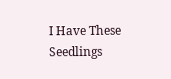I Have These Seedlings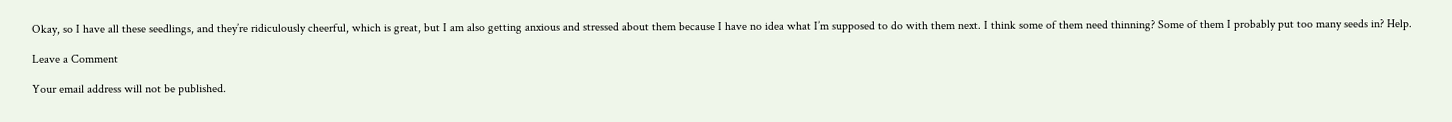Okay, so I have all these seedlings, and they’re ridiculously cheerful, which is great, but I am also getting anxious and stressed about them because I have no idea what I’m supposed to do with them next. I think some of them need thinning? Some of them I probably put too many seeds in? Help.

Leave a Comment

Your email address will not be published.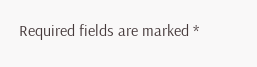Required fields are marked *